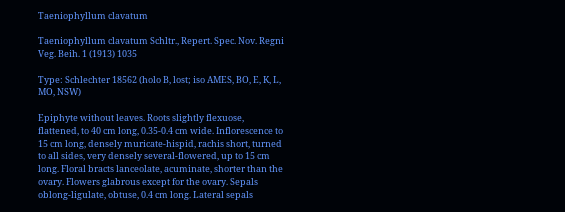Taeniophyllum clavatum

Taeniophyllum clavatum Schltr., Repert. Spec. Nov. Regni Veg. Beih. 1 (1913) 1035

Type: Schlechter 18562 (holo B, lost; iso AMES, BO, E, K, L, MO, NSW)

Epiphyte without leaves. Roots slightly flexuose, flattened, to 40 cm long, 0.35-0.4 cm wide. Inflorescence to 15 cm long, densely muricate-hispid, rachis short, turned to all sides, very densely several-flowered, up to 15 cm long. Floral bracts lanceolate, acuminate, shorter than the ovary. Flowers glabrous except for the ovary. Sepals oblong-ligulate, obtuse, 0.4 cm long. Lateral sepals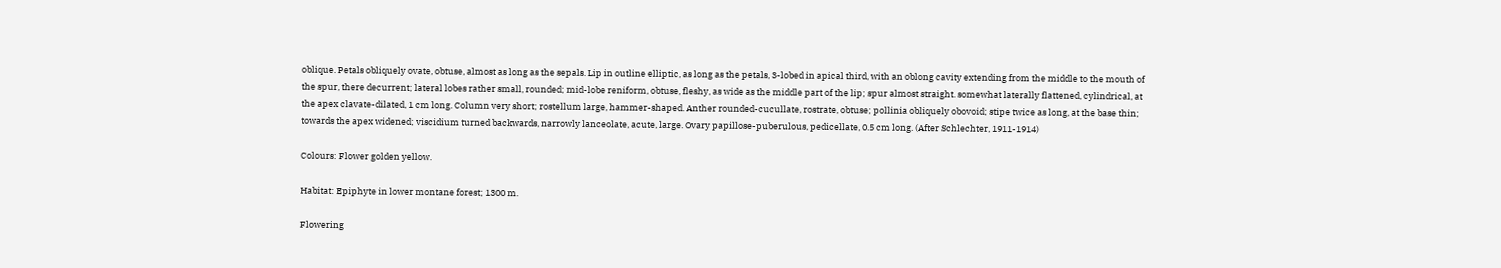oblique. Petals obliquely ovate, obtuse, almost as long as the sepals. Lip in outline elliptic, as long as the petals, 3-lobed in apical third, with an oblong cavity extending from the middle to the mouth of the spur, there decurrent; lateral lobes rather small, rounded; mid-lobe reniform, obtuse, fleshy, as wide as the middle part of the lip; spur almost straight. somewhat laterally flattened, cylindrical, at the apex clavate-dilated, 1 cm long. Column very short; rostellum large, hammer-shaped. Anther rounded-cucullate, rostrate, obtuse; pollinia obliquely obovoid; stipe twice as long, at the base thin; towards the apex widened; viscidium turned backwards, narrowly lanceolate, acute, large. Ovary papillose-puberulous, pedicellate, 0.5 cm long. (After Schlechter, 1911-1914)

Colours: Flower golden yellow.

Habitat: Epiphyte in lower montane forest; 1300 m.

Flowering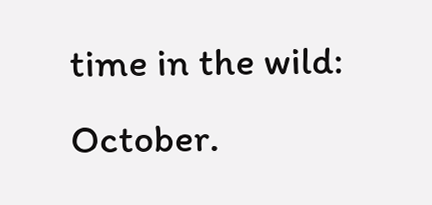time in the wild: October.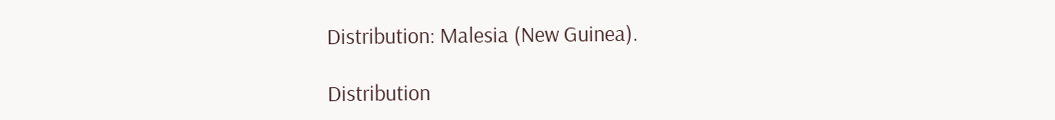Distribution: Malesia (New Guinea).

Distribution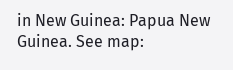in New Guinea: Papua New Guinea. See map: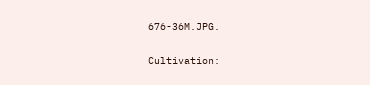676-36M.JPG.

Cultivation: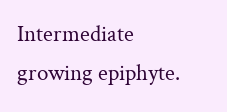Intermediate growing epiphyte.